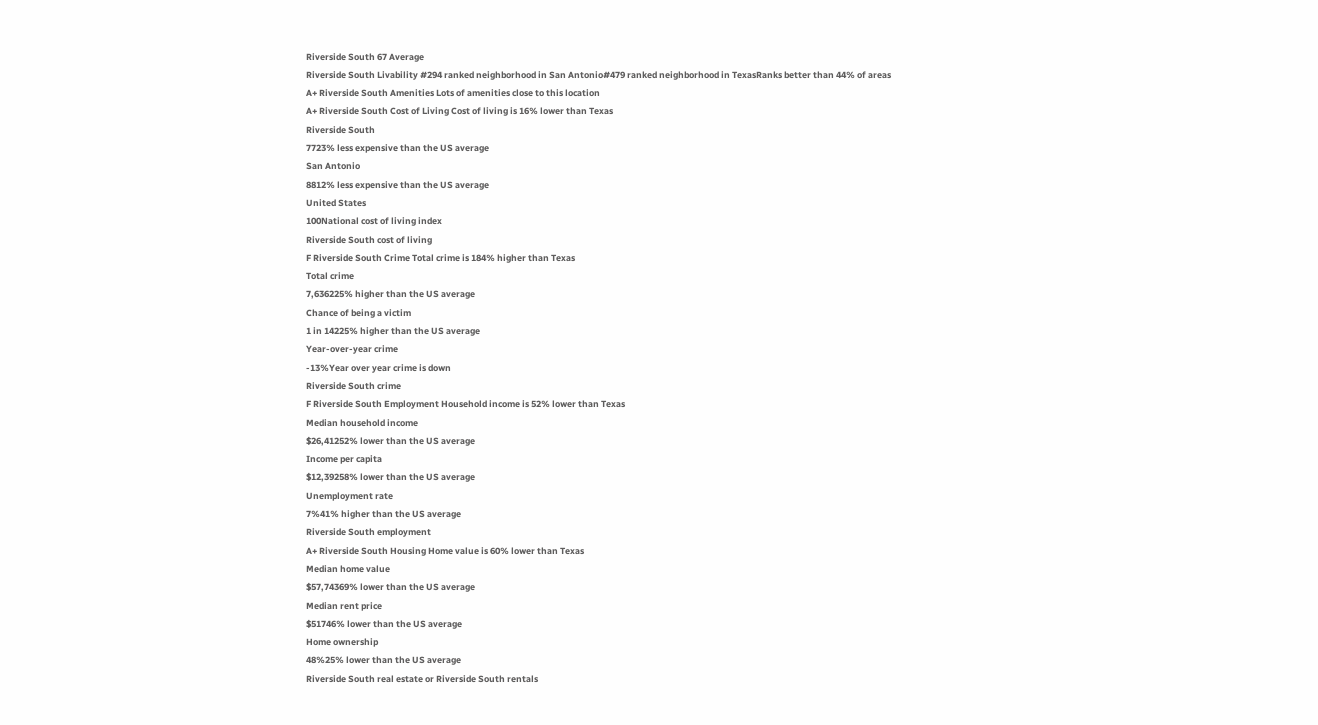Riverside South 67 Average
Riverside South Livability #294 ranked neighborhood in San Antonio#479 ranked neighborhood in TexasRanks better than 44% of areas
A+ Riverside South Amenities Lots of amenities close to this location
A+ Riverside South Cost of Living Cost of living is 16% lower than Texas
Riverside South
7723% less expensive than the US average
San Antonio
8812% less expensive than the US average
United States
100National cost of living index
Riverside South cost of living
F Riverside South Crime Total crime is 184% higher than Texas
Total crime
7,636225% higher than the US average
Chance of being a victim
1 in 14225% higher than the US average
Year-over-year crime
-13%Year over year crime is down
Riverside South crime
F Riverside South Employment Household income is 52% lower than Texas
Median household income
$26,41252% lower than the US average
Income per capita
$12,39258% lower than the US average
Unemployment rate
7%41% higher than the US average
Riverside South employment
A+ Riverside South Housing Home value is 60% lower than Texas
Median home value
$57,74369% lower than the US average
Median rent price
$51746% lower than the US average
Home ownership
48%25% lower than the US average
Riverside South real estate or Riverside South rentals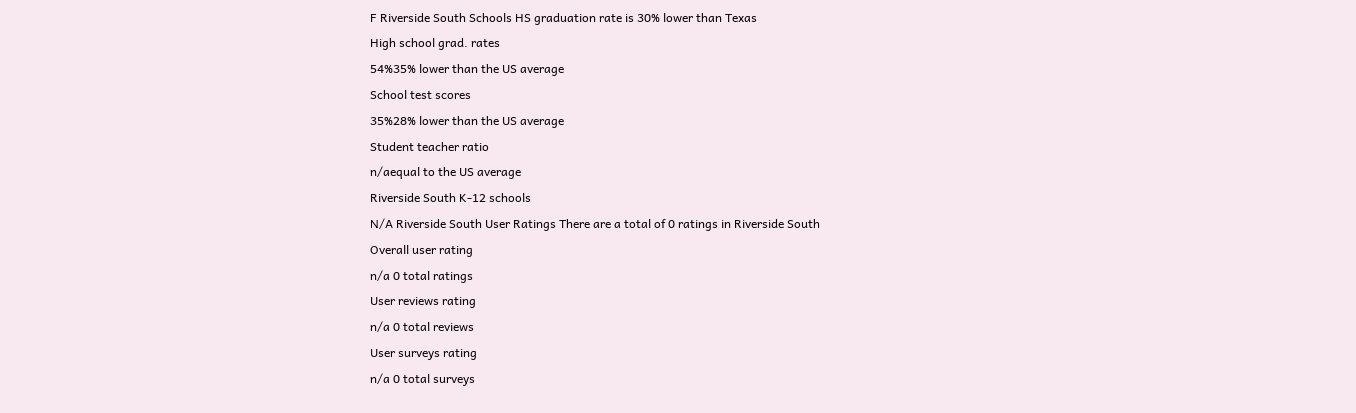F Riverside South Schools HS graduation rate is 30% lower than Texas
High school grad. rates
54%35% lower than the US average
School test scores
35%28% lower than the US average
Student teacher ratio
n/aequal to the US average
Riverside South K-12 schools
N/A Riverside South User Ratings There are a total of 0 ratings in Riverside South
Overall user rating
n/a 0 total ratings
User reviews rating
n/a 0 total reviews
User surveys rating
n/a 0 total surveys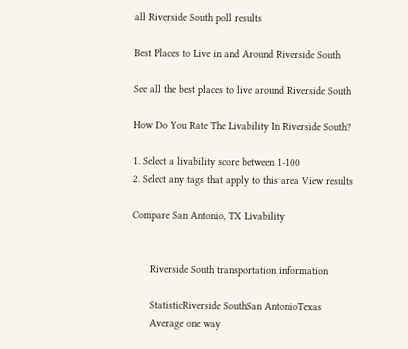all Riverside South poll results

Best Places to Live in and Around Riverside South

See all the best places to live around Riverside South

How Do You Rate The Livability In Riverside South?

1. Select a livability score between 1-100
2. Select any tags that apply to this area View results

Compare San Antonio, TX Livability


      Riverside South transportation information

      StatisticRiverside SouthSan AntonioTexas
      Average one way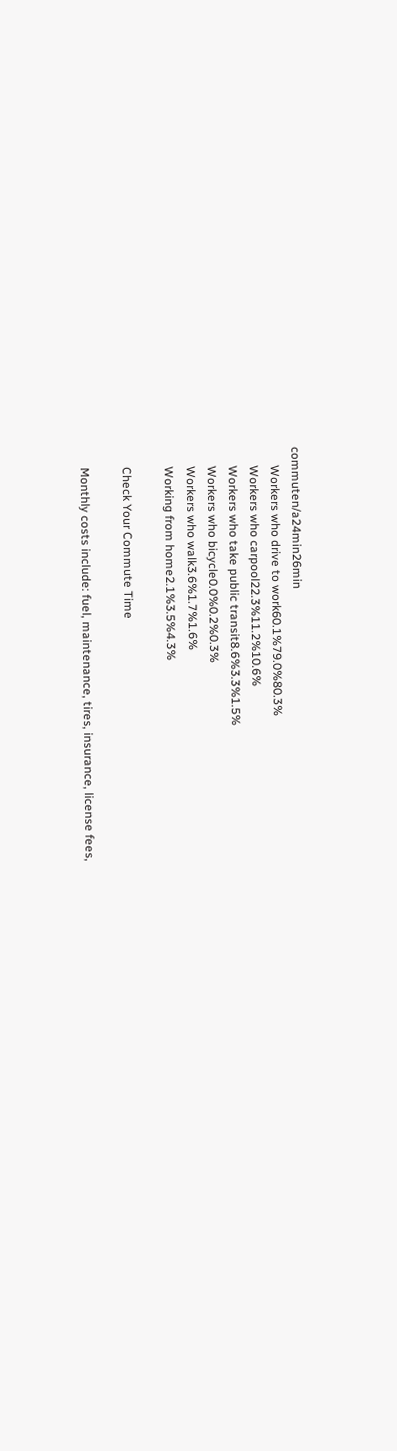commuten/a24min26min
      Workers who drive to work60.1%79.0%80.3%
      Workers who carpool22.3%11.2%10.6%
      Workers who take public transit8.6%3.3%1.5%
      Workers who bicycle0.0%0.2%0.3%
      Workers who walk3.6%1.7%1.6%
      Working from home2.1%3.5%4.3%

      Check Your Commute Time

      Monthly costs include: fuel, maintenance, tires, insurance, license fees,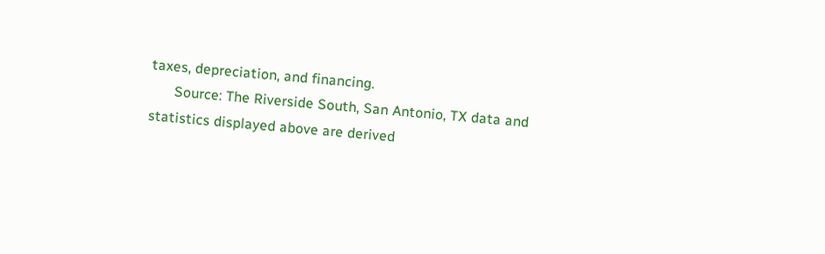taxes, depreciation, and financing.
      Source: The Riverside South, San Antonio, TX data and statistics displayed above are derived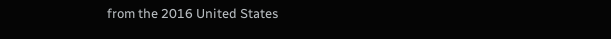from the 2016 United States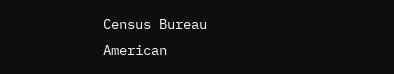Census Bureau American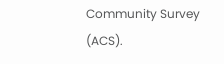Community Survey (ACS).